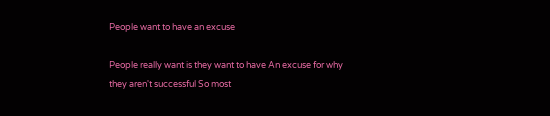People want to have an excuse

People really want is they want to have An excuse for why they aren't successful So most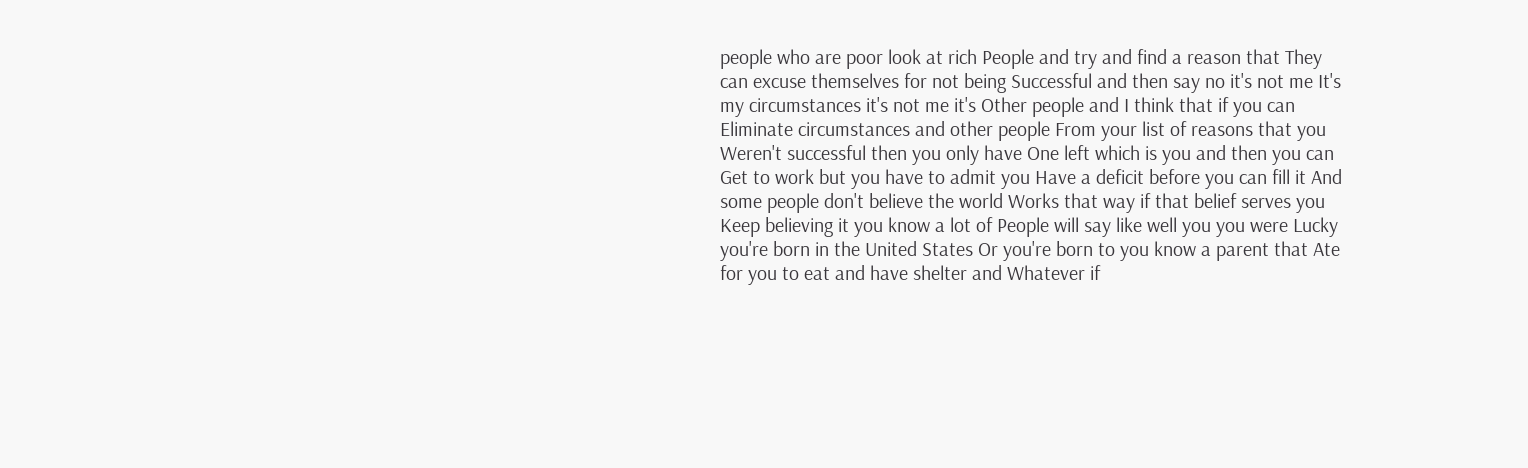people who are poor look at rich People and try and find a reason that They can excuse themselves for not being Successful and then say no it's not me It's my circumstances it's not me it's Other people and I think that if you can Eliminate circumstances and other people From your list of reasons that you Weren't successful then you only have One left which is you and then you can Get to work but you have to admit you Have a deficit before you can fill it And some people don't believe the world Works that way if that belief serves you Keep believing it you know a lot of People will say like well you you were Lucky you're born in the United States Or you're born to you know a parent that Ate for you to eat and have shelter and Whatever if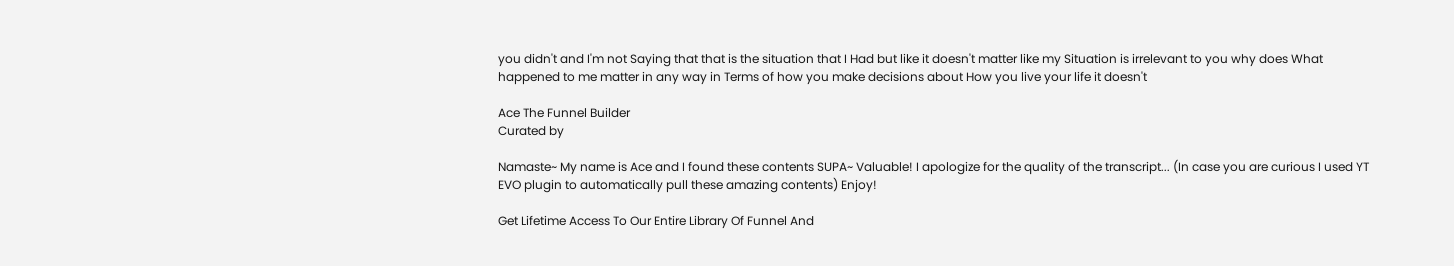you didn't and I'm not Saying that that is the situation that I Had but like it doesn't matter like my Situation is irrelevant to you why does What happened to me matter in any way in Terms of how you make decisions about How you live your life it doesn't

Ace The Funnel Builder
Curated by

Namaste~ My name is Ace and I found these contents SUPA~ Valuable! I apologize for the quality of the transcript... (In case you are curious I used YT EVO plugin to automatically pull these amazing contents) Enjoy!

Get Lifetime Access To Our Entire Library Of Funnel And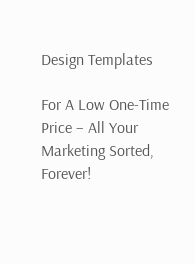Design Templates

For A Low One-Time Price – All Your Marketing Sorted, Forever!